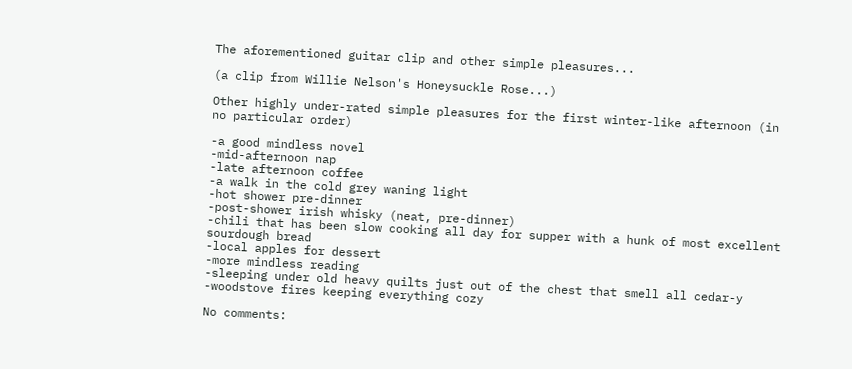The aforementioned guitar clip and other simple pleasures...

(a clip from Willie Nelson's Honeysuckle Rose...)

Other highly under-rated simple pleasures for the first winter-like afternoon (in no particular order)

-a good mindless novel
-mid-afternoon nap
-late afternoon coffee
-a walk in the cold grey waning light
-hot shower pre-dinner
-post-shower irish whisky (neat, pre-dinner)
-chili that has been slow cooking all day for supper with a hunk of most excellent sourdough bread
-local apples for dessert
-more mindless reading
-sleeping under old heavy quilts just out of the chest that smell all cedar-y
-woodstove fires keeping everything cozy

No comments: